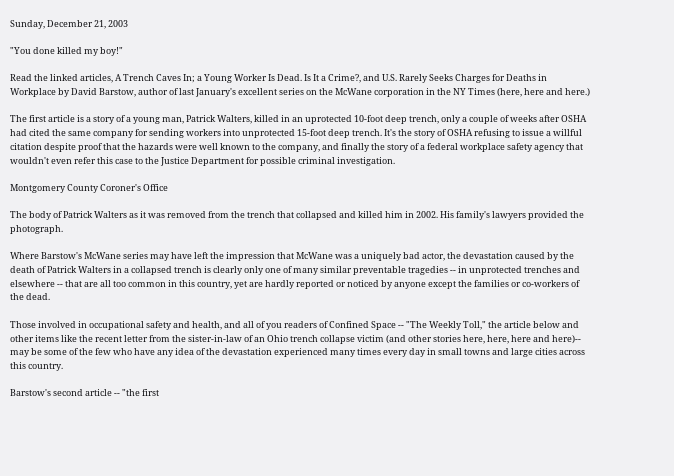Sunday, December 21, 2003

"You done killed my boy!"

Read the linked articles, A Trench Caves In; a Young Worker Is Dead. Is It a Crime?, and U.S. Rarely Seeks Charges for Deaths in Workplace by David Barstow, author of last January's excellent series on the McWane corporation in the NY Times (here, here and here.)

The first article is a story of a young man, Patrick Walters, killed in an uprotected 10-foot deep trench, only a couple of weeks after OSHA had cited the same company for sending workers into unprotected 15-foot deep trench. It's the story of OSHA refusing to issue a willful citation despite proof that the hazards were well known to the company, and finally the story of a federal workplace safety agency that wouldn't even refer this case to the Justice Department for possible criminal investigation.

Montgomery County Coroner's Office

The body of Patrick Walters as it was removed from the trench that collapsed and killed him in 2002. His family's lawyers provided the photograph.

Where Barstow's McWane series may have left the impression that McWane was a uniquely bad actor, the devastation caused by the death of Patrick Walters in a collapsed trench is clearly only one of many similar preventable tragedies -- in unprotected trenches and elsewhere -- that are all too common in this country, yet are hardly reported or noticed by anyone except the families or co-workers of the dead.

Those involved in occupational safety and health, and all of you readers of Confined Space -- "The Weekly Toll," the article below and other items like the recent letter from the sister-in-law of an Ohio trench collapse victim (and other stories here, here, here and here)-- may be some of the few who have any idea of the devastation experienced many times every day in small towns and large cities across this country.

Barstow's second article -- "the first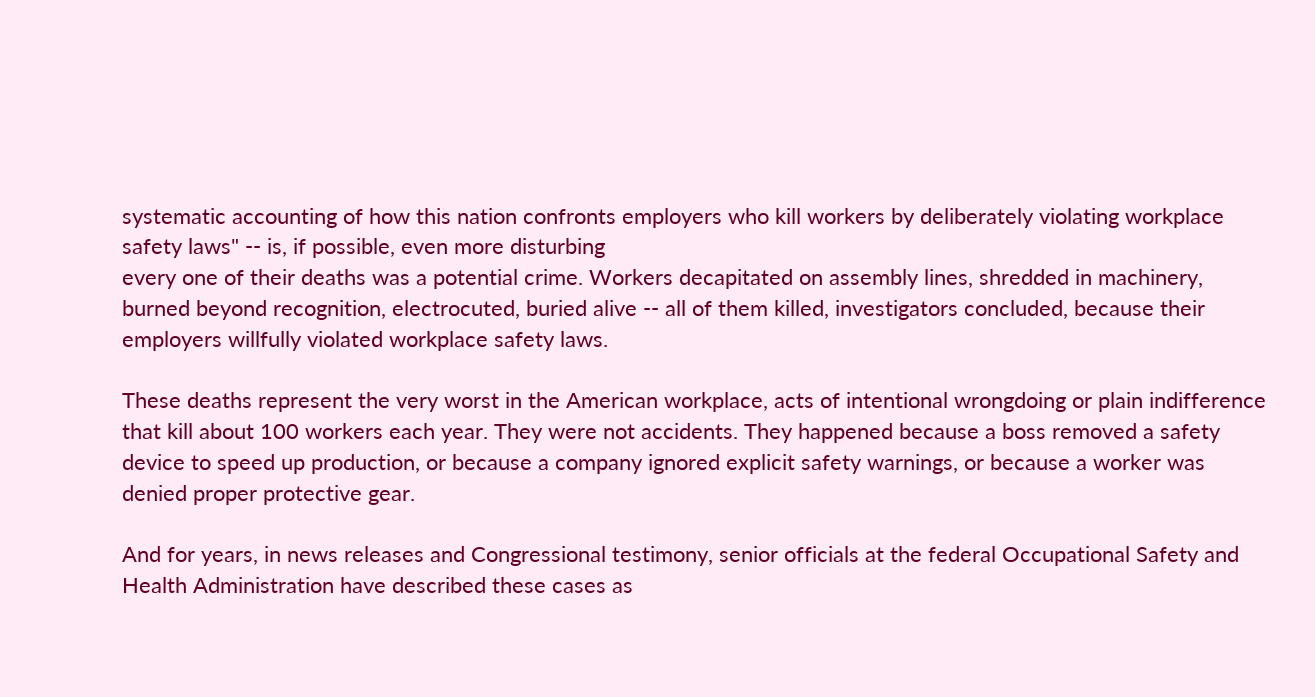systematic accounting of how this nation confronts employers who kill workers by deliberately violating workplace safety laws" -- is, if possible, even more disturbing
every one of their deaths was a potential crime. Workers decapitated on assembly lines, shredded in machinery, burned beyond recognition, electrocuted, buried alive -- all of them killed, investigators concluded, because their employers willfully violated workplace safety laws.

These deaths represent the very worst in the American workplace, acts of intentional wrongdoing or plain indifference that kill about 100 workers each year. They were not accidents. They happened because a boss removed a safety device to speed up production, or because a company ignored explicit safety warnings, or because a worker was denied proper protective gear.

And for years, in news releases and Congressional testimony, senior officials at the federal Occupational Safety and Health Administration have described these cases as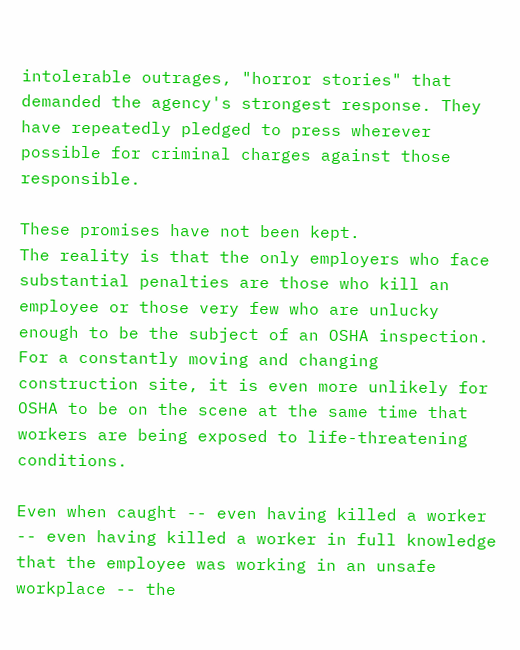intolerable outrages, "horror stories" that demanded the agency's strongest response. They have repeatedly pledged to press wherever possible for criminal charges against those responsible.

These promises have not been kept.
The reality is that the only employers who face substantial penalties are those who kill an employee or those very few who are unlucky enough to be the subject of an OSHA inspection. For a constantly moving and changing construction site, it is even more unlikely for OSHA to be on the scene at the same time that workers are being exposed to life-threatening conditions.

Even when caught -- even having killed a worker -- even having killed a worker in full knowledge that the employee was working in an unsafe workplace -- the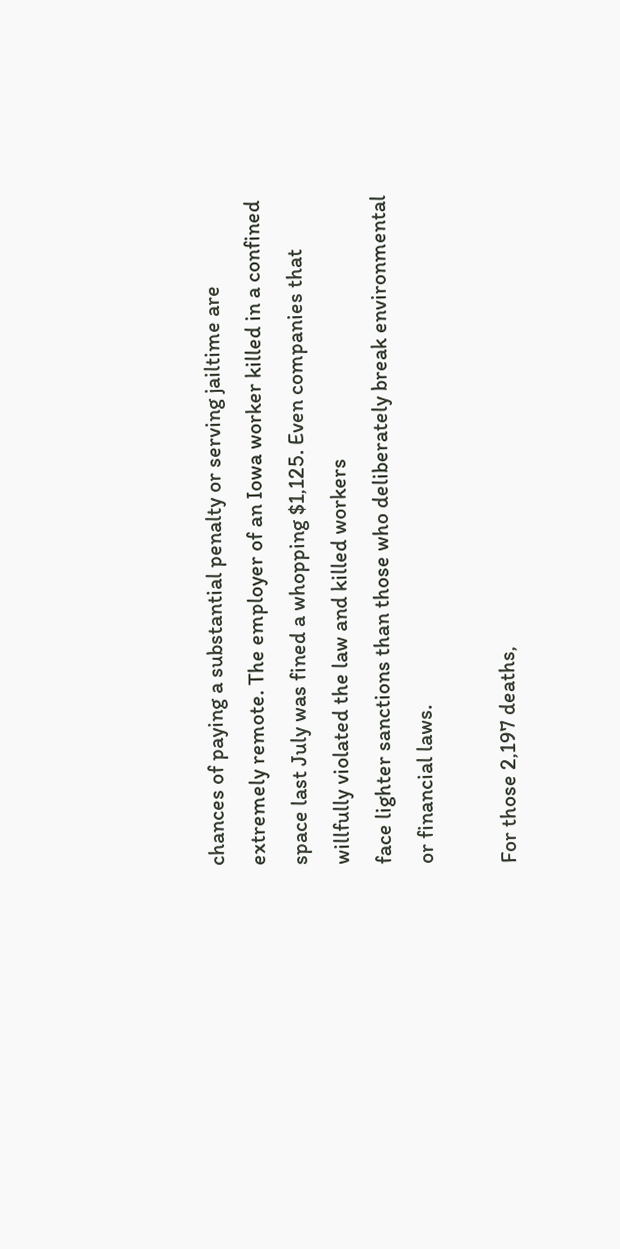chances of paying a substantial penalty or serving jailtime are extremely remote. The employer of an Iowa worker killed in a confined space last July was fined a whopping $1,125. Even companies that willfully violated the law and killed workers
face lighter sanctions than those who deliberately break environmental or financial laws.

For those 2,197 deaths,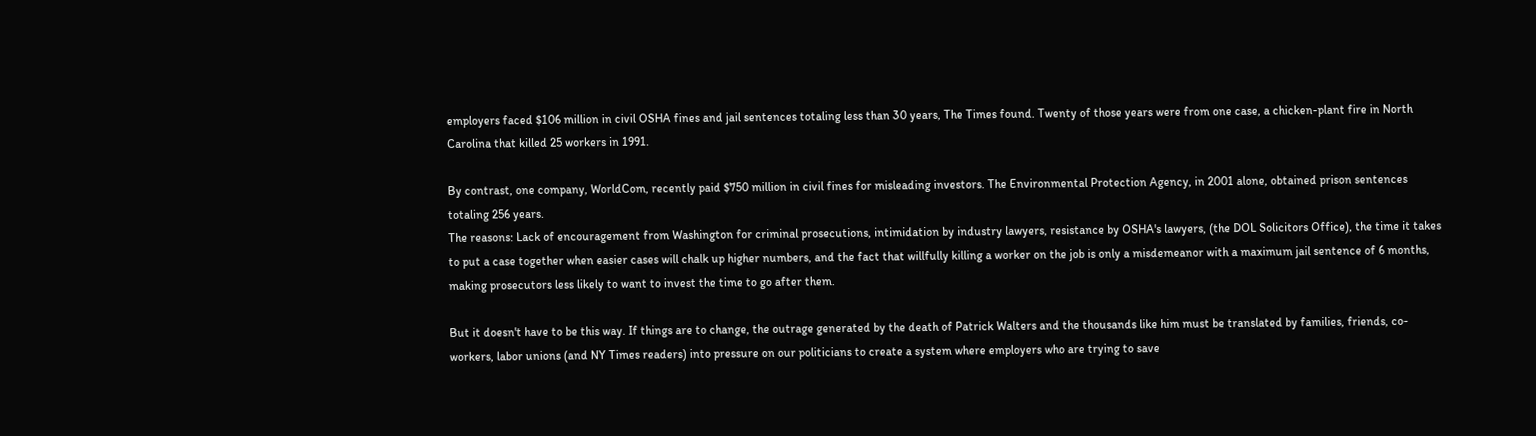employers faced $106 million in civil OSHA fines and jail sentences totaling less than 30 years, The Times found. Twenty of those years were from one case, a chicken-plant fire in North Carolina that killed 25 workers in 1991.

By contrast, one company, WorldCom, recently paid $750 million in civil fines for misleading investors. The Environmental Protection Agency, in 2001 alone, obtained prison sentences totaling 256 years.
The reasons: Lack of encouragement from Washington for criminal prosecutions, intimidation by industry lawyers, resistance by OSHA's lawyers, (the DOL Solicitors Office), the time it takes to put a case together when easier cases will chalk up higher numbers, and the fact that willfully killing a worker on the job is only a misdemeanor with a maximum jail sentence of 6 months, making prosecutors less likely to want to invest the time to go after them.

But it doesn't have to be this way. If things are to change, the outrage generated by the death of Patrick Walters and the thousands like him must be translated by families, friends, co-workers, labor unions (and NY Times readers) into pressure on our politicians to create a system where employers who are trying to save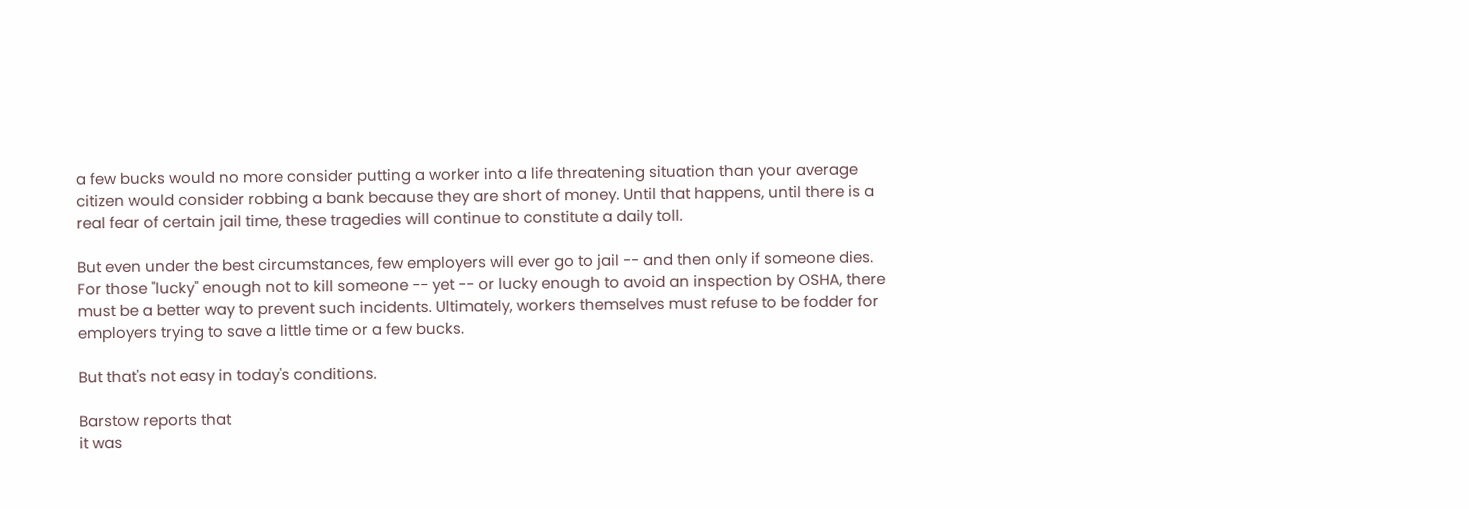a few bucks would no more consider putting a worker into a life threatening situation than your average citizen would consider robbing a bank because they are short of money. Until that happens, until there is a real fear of certain jail time, these tragedies will continue to constitute a daily toll.

But even under the best circumstances, few employers will ever go to jail -- and then only if someone dies. For those "lucky" enough not to kill someone -- yet -- or lucky enough to avoid an inspection by OSHA, there must be a better way to prevent such incidents. Ultimately, workers themselves must refuse to be fodder for employers trying to save a little time or a few bucks.

But that's not easy in today's conditions.

Barstow reports that
it was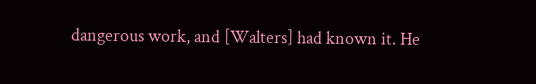dangerous work, and [Walters] had known it. He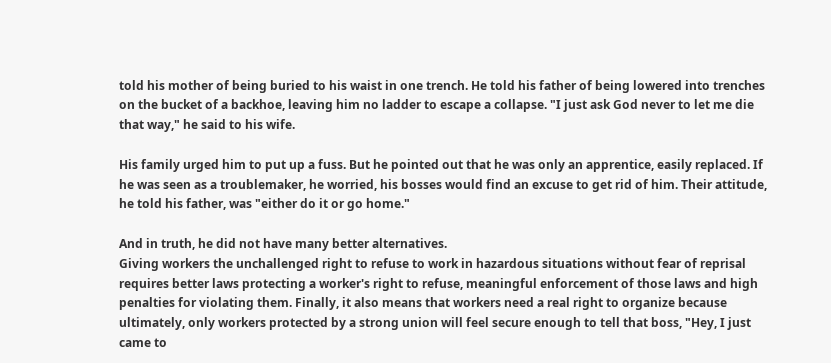told his mother of being buried to his waist in one trench. He told his father of being lowered into trenches on the bucket of a backhoe, leaving him no ladder to escape a collapse. "I just ask God never to let me die that way," he said to his wife.

His family urged him to put up a fuss. But he pointed out that he was only an apprentice, easily replaced. If he was seen as a troublemaker, he worried, his bosses would find an excuse to get rid of him. Their attitude, he told his father, was "either do it or go home."

And in truth, he did not have many better alternatives.
Giving workers the unchallenged right to refuse to work in hazardous situations without fear of reprisal requires better laws protecting a worker's right to refuse, meaningful enforcement of those laws and high penalties for violating them. Finally, it also means that workers need a real right to organize because ultimately, only workers protected by a strong union will feel secure enough to tell that boss, "Hey, I just came to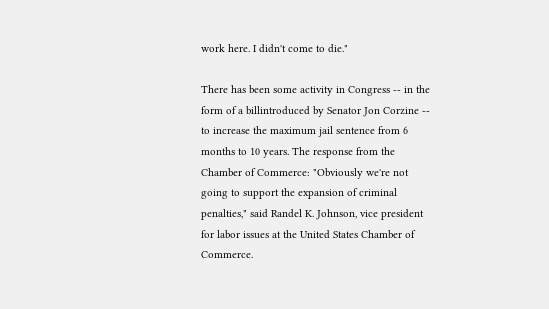work here. I didn't come to die."

There has been some activity in Congress -- in the form of a billintroduced by Senator Jon Corzine -- to increase the maximum jail sentence from 6 months to 10 years. The response from the Chamber of Commerce: "Obviously we're not going to support the expansion of criminal penalties," said Randel K. Johnson, vice president for labor issues at the United States Chamber of Commerce.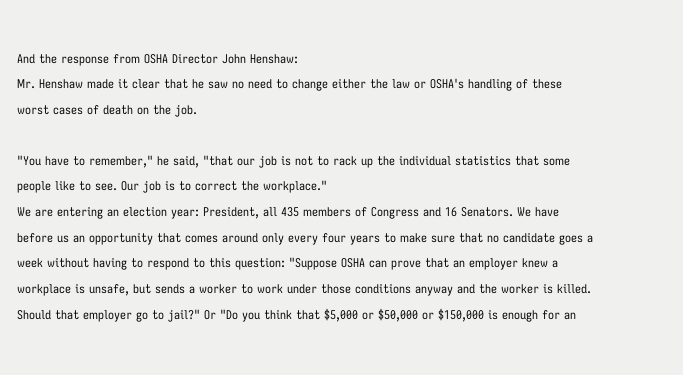And the response from OSHA Director John Henshaw:
Mr. Henshaw made it clear that he saw no need to change either the law or OSHA's handling of these worst cases of death on the job.

"You have to remember," he said, "that our job is not to rack up the individual statistics that some people like to see. Our job is to correct the workplace."
We are entering an election year: President, all 435 members of Congress and 16 Senators. We have before us an opportunity that comes around only every four years to make sure that no candidate goes a week without having to respond to this question: "Suppose OSHA can prove that an employer knew a workplace is unsafe, but sends a worker to work under those conditions anyway and the worker is killed. Should that employer go to jail?" Or "Do you think that $5,000 or $50,000 or $150,000 is enough for an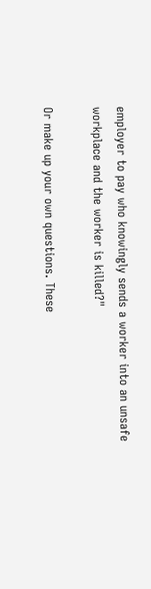employer to pay who knowingly sends a worker into an unsafe workplace and the worker is killed?"

Or make up your own questions. These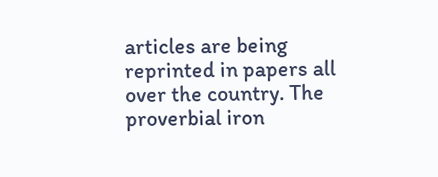articles are being reprinted in papers all over the country. The proverbial iron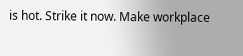is hot. Strike it now. Make workplace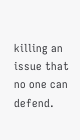killing an issue that no one can defend.